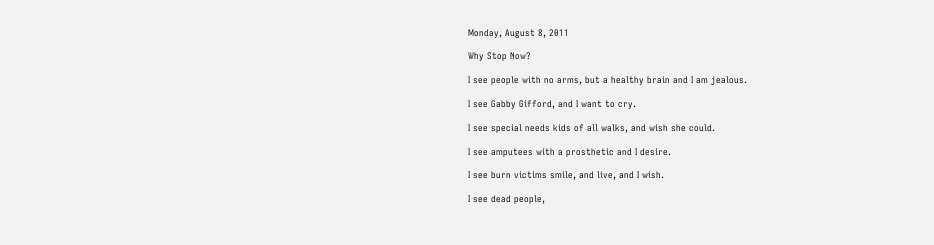Monday, August 8, 2011

Why Stop Now?

I see people with no arms, but a healthy brain and I am jealous.

I see Gabby Gifford, and I want to cry.

I see special needs kids of all walks, and wish she could.

I see amputees with a prosthetic and I desire.

I see burn victims smile, and live, and I wish.

I see dead people,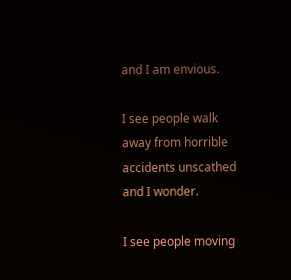and I am envious.

I see people walk away from horrible accidents unscathed and I wonder.

I see people moving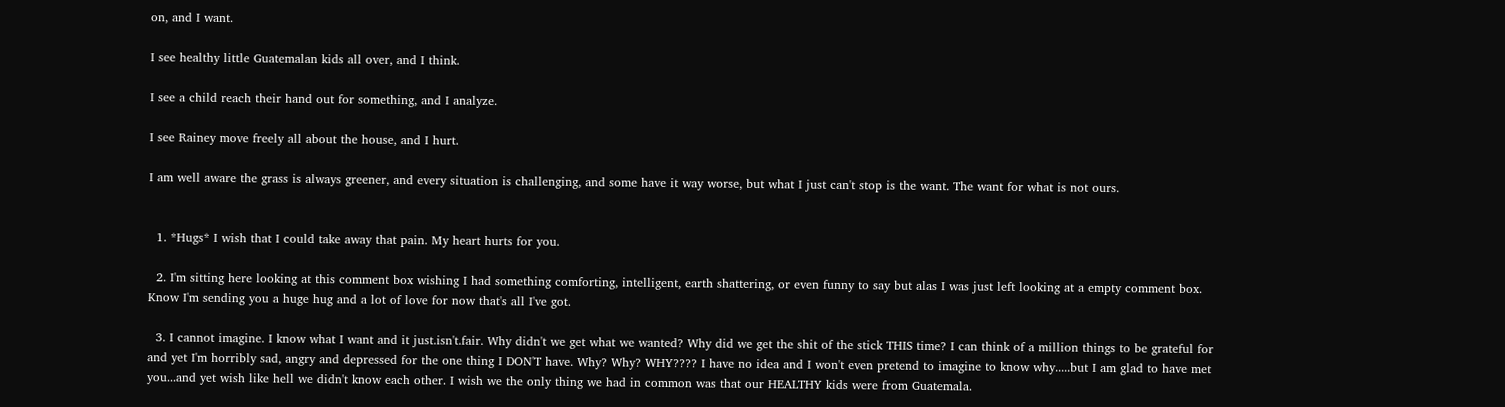on, and I want.

I see healthy little Guatemalan kids all over, and I think.

I see a child reach their hand out for something, and I analyze.

I see Rainey move freely all about the house, and I hurt.

I am well aware the grass is always greener, and every situation is challenging, and some have it way worse, but what I just can't stop is the want. The want for what is not ours.


  1. *Hugs* I wish that I could take away that pain. My heart hurts for you.

  2. I'm sitting here looking at this comment box wishing I had something comforting, intelligent, earth shattering, or even funny to say but alas I was just left looking at a empty comment box. Know I'm sending you a huge hug and a lot of love for now that's all I've got.

  3. I cannot imagine. I know what I want and it just.isn't.fair. Why didn't we get what we wanted? Why did we get the shit of the stick THIS time? I can think of a million things to be grateful for and yet I'm horribly sad, angry and depressed for the one thing I DON'T have. Why? Why? WHY???? I have no idea and I won't even pretend to imagine to know why.....but I am glad to have met you...and yet wish like hell we didn't know each other. I wish we the only thing we had in common was that our HEALTHY kids were from Guatemala.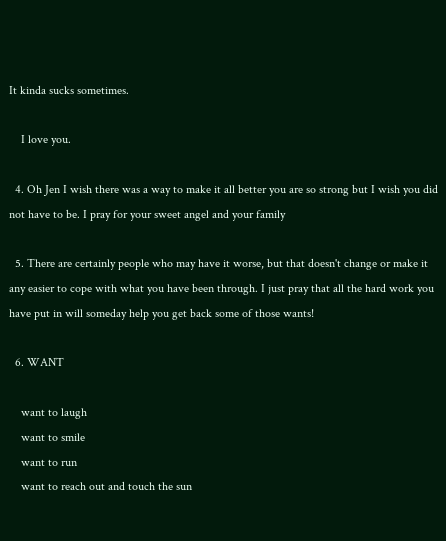It kinda sucks sometimes.

    I love you.

  4. Oh Jen I wish there was a way to make it all better you are so strong but I wish you did not have to be. I pray for your sweet angel and your family

  5. There are certainly people who may have it worse, but that doesn't change or make it any easier to cope with what you have been through. I just pray that all the hard work you have put in will someday help you get back some of those wants!

  6. WANT

    want to laugh
    want to smile
    want to run
    want to reach out and touch the sun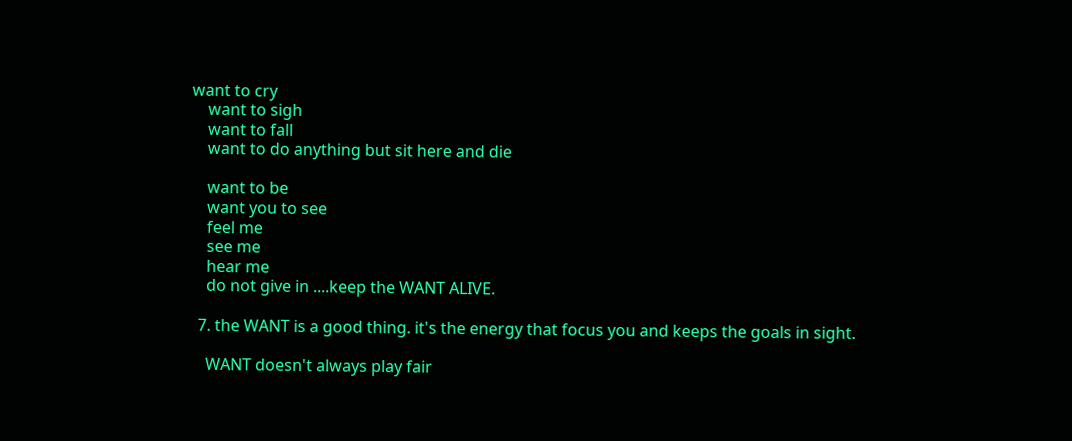want to cry
    want to sigh
    want to fall
    want to do anything but sit here and die

    want to be
    want you to see
    feel me
    see me
    hear me
    do not give in ....keep the WANT ALIVE.

  7. the WANT is a good thing. it's the energy that focus you and keeps the goals in sight.

    WANT doesn't always play fair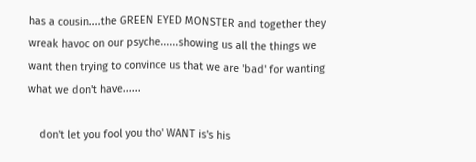has a cousin....the GREEN EYED MONSTER and together they wreak havoc on our psyche......showing us all the things we want then trying to convince us that we are 'bad' for wanting what we don't have......

    don't let you fool you tho' WANT is's his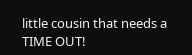little cousin that needs a TIME OUT!